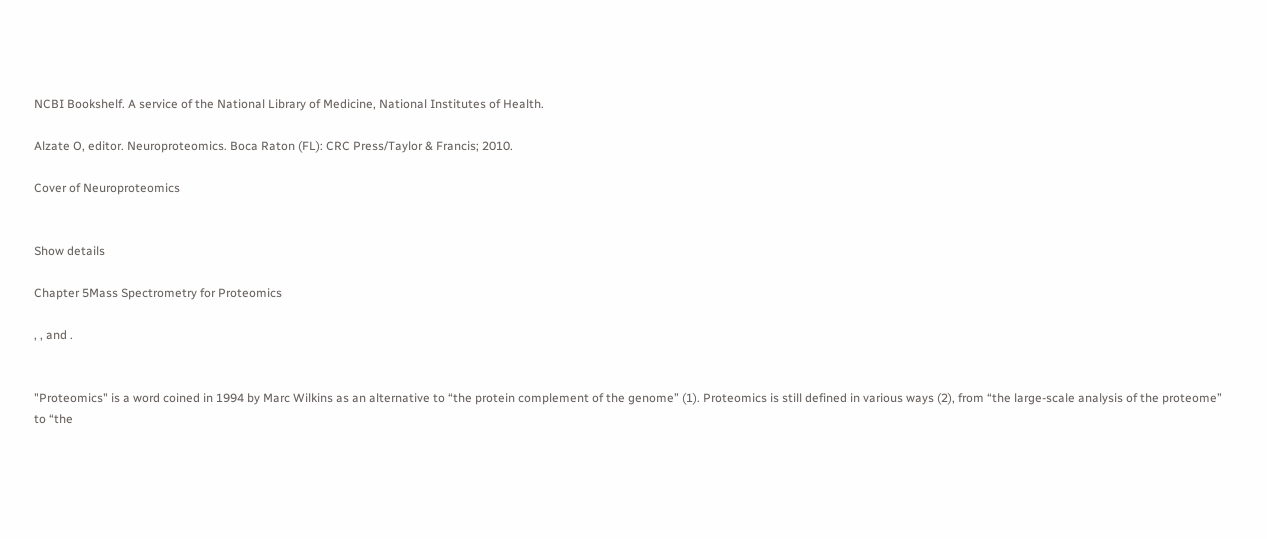NCBI Bookshelf. A service of the National Library of Medicine, National Institutes of Health.

Alzate O, editor. Neuroproteomics. Boca Raton (FL): CRC Press/Taylor & Francis; 2010.

Cover of Neuroproteomics


Show details

Chapter 5Mass Spectrometry for Proteomics

, , and .


"Proteomics" is a word coined in 1994 by Marc Wilkins as an alternative to “the protein complement of the genome” (1). Proteomics is still defined in various ways (2), from “the large-scale analysis of the proteome” to “the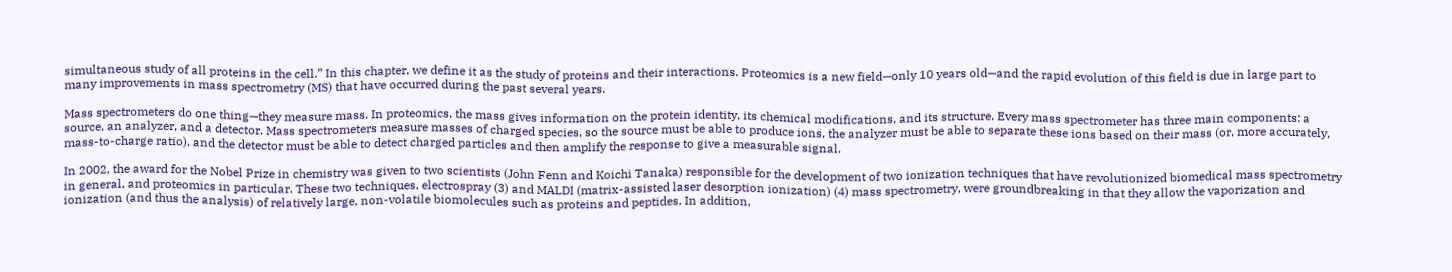simultaneous study of all proteins in the cell.” In this chapter, we define it as the study of proteins and their interactions. Proteomics is a new field—only 10 years old—and the rapid evolution of this field is due in large part to many improvements in mass spectrometry (MS) that have occurred during the past several years.

Mass spectrometers do one thing—they measure mass. In proteomics, the mass gives information on the protein identity, its chemical modifications, and its structure. Every mass spectrometer has three main components: a source, an analyzer, and a detector. Mass spectrometers measure masses of charged species, so the source must be able to produce ions, the analyzer must be able to separate these ions based on their mass (or, more accurately, mass-to-charge ratio), and the detector must be able to detect charged particles and then amplify the response to give a measurable signal.

In 2002, the award for the Nobel Prize in chemistry was given to two scientists (John Fenn and Koichi Tanaka) responsible for the development of two ionization techniques that have revolutionized biomedical mass spectrometry in general, and proteomics in particular. These two techniques, electrospray (3) and MALDI (matrix-assisted laser desorption ionization) (4) mass spectrometry, were groundbreaking in that they allow the vaporization and ionization (and thus the analysis) of relatively large, non-volatile biomolecules such as proteins and peptides. In addition,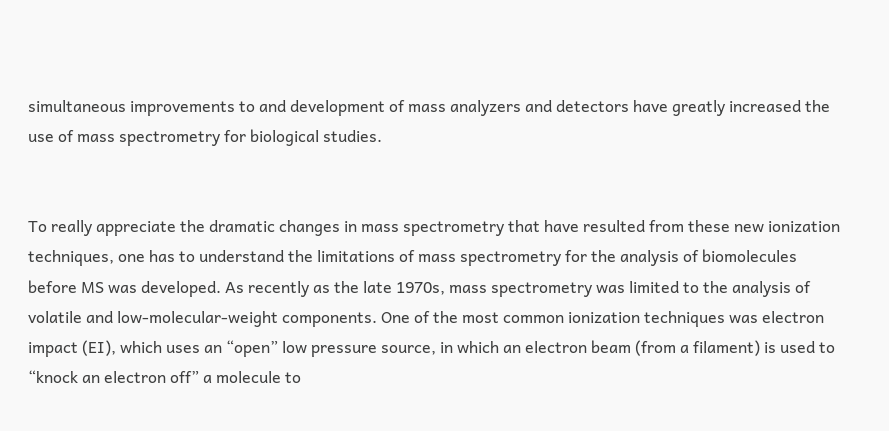simultaneous improvements to and development of mass analyzers and detectors have greatly increased the use of mass spectrometry for biological studies.


To really appreciate the dramatic changes in mass spectrometry that have resulted from these new ionization techniques, one has to understand the limitations of mass spectrometry for the analysis of biomolecules before MS was developed. As recently as the late 1970s, mass spectrometry was limited to the analysis of volatile and low-molecular-weight components. One of the most common ionization techniques was electron impact (EI), which uses an “open” low pressure source, in which an electron beam (from a filament) is used to “knock an electron off” a molecule to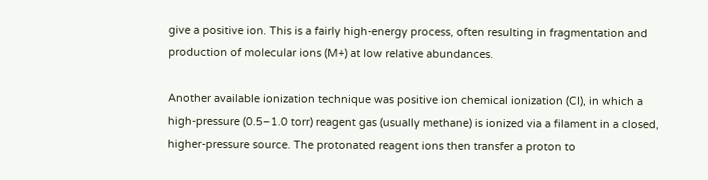give a positive ion. This is a fairly high-energy process, often resulting in fragmentation and production of molecular ions (M+) at low relative abundances.

Another available ionization technique was positive ion chemical ionization (CI), in which a high-pressure (0.5–1.0 torr) reagent gas (usually methane) is ionized via a filament in a closed, higher-pressure source. The protonated reagent ions then transfer a proton to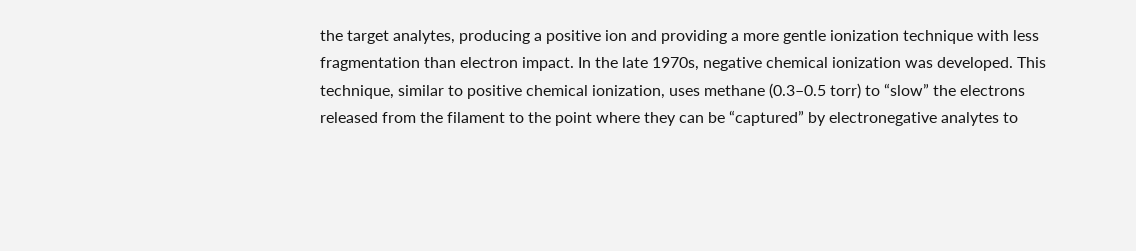the target analytes, producing a positive ion and providing a more gentle ionization technique with less fragmentation than electron impact. In the late 1970s, negative chemical ionization was developed. This technique, similar to positive chemical ionization, uses methane (0.3–0.5 torr) to “slow” the electrons released from the filament to the point where they can be “captured” by electronegative analytes to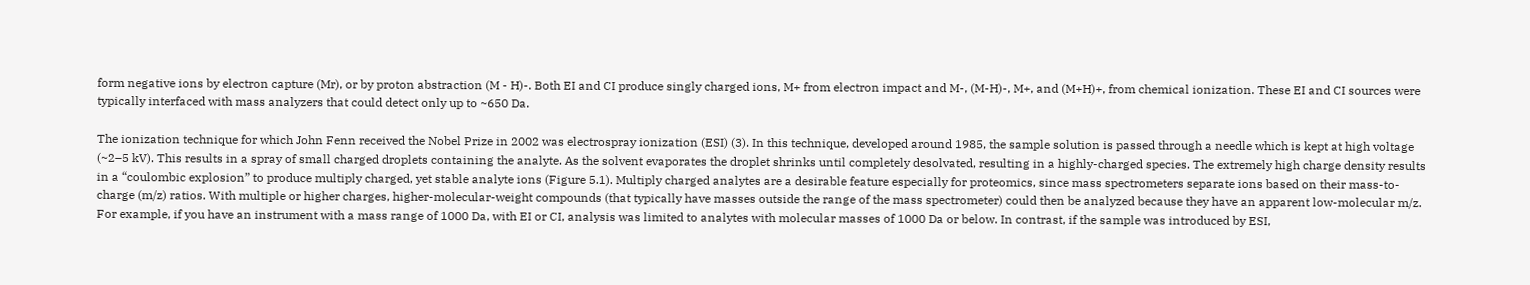form negative ions by electron capture (Mr), or by proton abstraction (M - H)-. Both EI and CI produce singly charged ions, M+ from electron impact and M-, (M-H)-, M+, and (M+H)+, from chemical ionization. These EI and CI sources were typically interfaced with mass analyzers that could detect only up to ~650 Da.

The ionization technique for which John Fenn received the Nobel Prize in 2002 was electrospray ionization (ESI) (3). In this technique, developed around 1985, the sample solution is passed through a needle which is kept at high voltage (~2–5 kV). This results in a spray of small charged droplets containing the analyte. As the solvent evaporates the droplet shrinks until completely desolvated, resulting in a highly-charged species. The extremely high charge density results in a “coulombic explosion” to produce multiply charged, yet stable analyte ions (Figure 5.1). Multiply charged analytes are a desirable feature especially for proteomics, since mass spectrometers separate ions based on their mass-to-charge (m/z) ratios. With multiple or higher charges, higher-molecular-weight compounds (that typically have masses outside the range of the mass spectrometer) could then be analyzed because they have an apparent low-molecular m/z. For example, if you have an instrument with a mass range of 1000 Da, with EI or CI, analysis was limited to analytes with molecular masses of 1000 Da or below. In contrast, if the sample was introduced by ESI,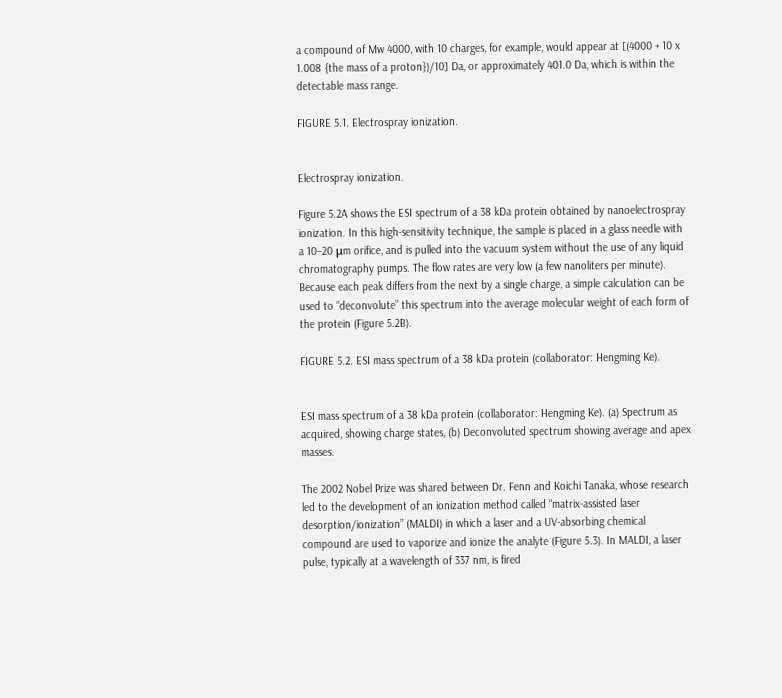a compound of Mw 4000, with 10 charges, for example, would appear at [(4000 + 10 x 1.008 {the mass of a proton})/10] Da, or approximately 401.0 Da, which is within the detectable mass range.

FIGURE 5.1. Electrospray ionization.


Electrospray ionization.

Figure 5.2A shows the ESI spectrum of a 38 kDa protein obtained by nanoelectrospray ionization. In this high-sensitivity technique, the sample is placed in a glass needle with a 10–20 μm orifice, and is pulled into the vacuum system without the use of any liquid chromatography pumps. The flow rates are very low (a few nanoliters per minute). Because each peak differs from the next by a single charge, a simple calculation can be used to “deconvolute” this spectrum into the average molecular weight of each form of the protein (Figure 5.2B).

FIGURE 5.2. ESI mass spectrum of a 38 kDa protein (collaborator: Hengming Ke).


ESI mass spectrum of a 38 kDa protein (collaborator: Hengming Ke). (a) Spectrum as acquired, showing charge states, (b) Deconvoluted spectrum showing average and apex masses.

The 2002 Nobel Prize was shared between Dr. Fenn and Koichi Tanaka, whose research led to the development of an ionization method called “matrix-assisted laser desorption/ionization” (MALDI) in which a laser and a UV-absorbing chemical compound are used to vaporize and ionize the analyte (Figure 5.3). In MALDI, a laser pulse, typically at a wavelength of 337 nm, is fired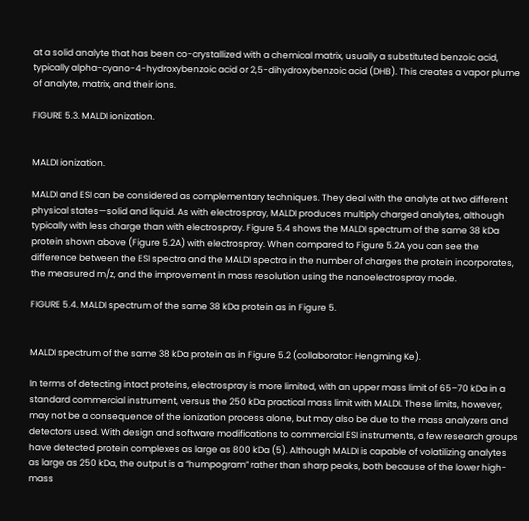at a solid analyte that has been co-crystallized with a chemical matrix, usually a substituted benzoic acid, typically alpha-cyano-4-hydroxybenzoic acid or 2,5-dihydroxybenzoic acid (DHB). This creates a vapor plume of analyte, matrix, and their ions.

FIGURE 5.3. MALDI ionization.


MALDI ionization.

MALDI and ESI can be considered as complementary techniques. They deal with the analyte at two different physical states—solid and liquid. As with electrospray, MALDI produces multiply charged analytes, although typically with less charge than with electrospray. Figure 5.4 shows the MALDI spectrum of the same 38 kDa protein shown above (Figure 5.2A) with electrospray. When compared to Figure 5.2A you can see the difference between the ESI spectra and the MALDI spectra in the number of charges the protein incorporates, the measured m/z, and the improvement in mass resolution using the nanoelectrospray mode.

FIGURE 5.4. MALDI spectrum of the same 38 kDa protein as in Figure 5.


MALDI spectrum of the same 38 kDa protein as in Figure 5.2 (collaborator: Hengming Ke).

In terms of detecting intact proteins, electrospray is more limited, with an upper mass limit of 65–70 kDa in a standard commercial instrument, versus the 250 kDa practical mass limit with MALDI. These limits, however, may not be a consequence of the ionization process alone, but may also be due to the mass analyzers and detectors used. With design and software modifications to commercial ESI instruments, a few research groups have detected protein complexes as large as 800 kDa (5). Although MALDI is capable of volatilizing analytes as large as 250 kDa, the output is a “humpogram” rather than sharp peaks, both because of the lower high-mass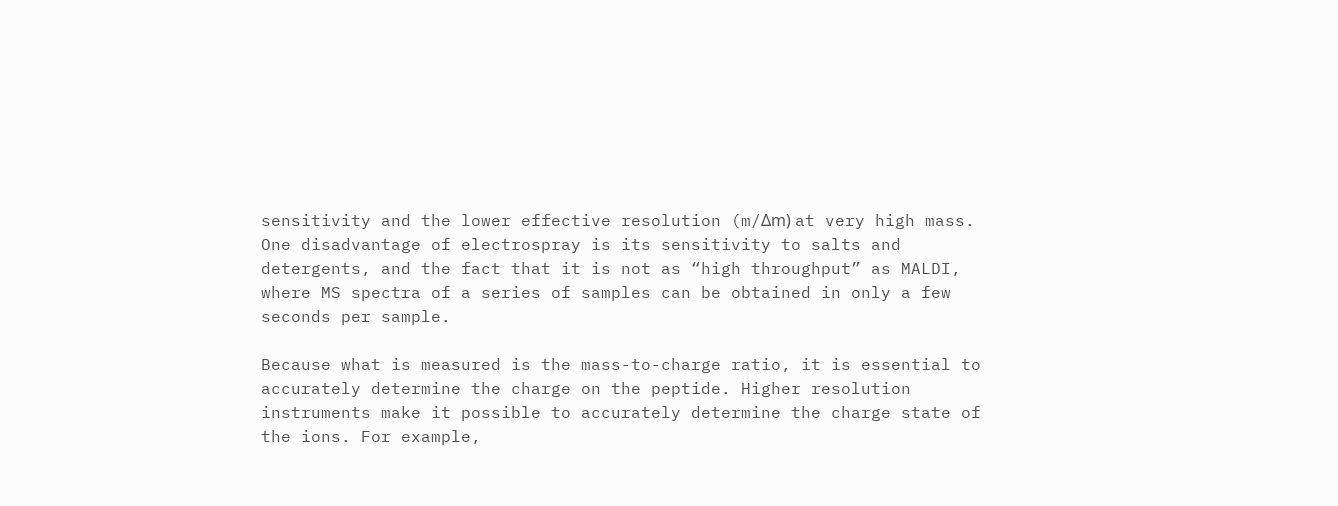sensitivity and the lower effective resolution (m/Δm) at very high mass. One disadvantage of electrospray is its sensitivity to salts and detergents, and the fact that it is not as “high throughput” as MALDI, where MS spectra of a series of samples can be obtained in only a few seconds per sample.

Because what is measured is the mass-to-charge ratio, it is essential to accurately determine the charge on the peptide. Higher resolution instruments make it possible to accurately determine the charge state of the ions. For example,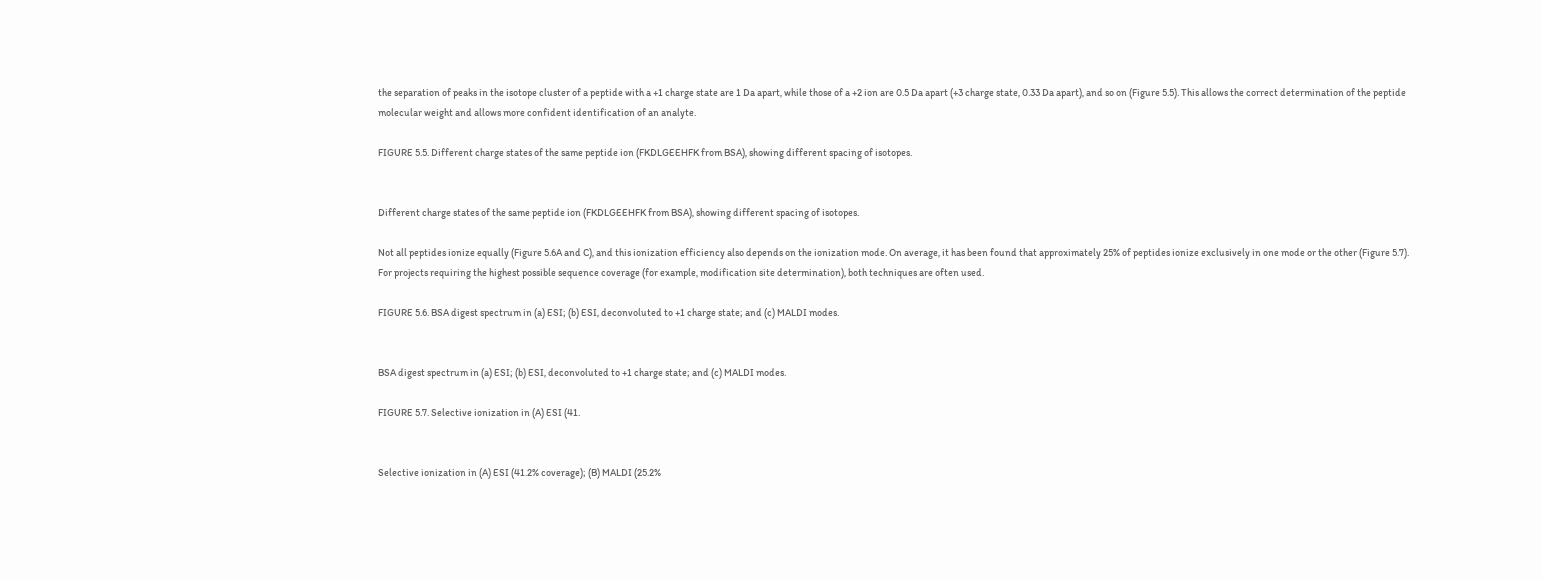the separation of peaks in the isotope cluster of a peptide with a +1 charge state are 1 Da apart, while those of a +2 ion are 0.5 Da apart (+3 charge state, 0.33 Da apart), and so on (Figure 5.5). This allows the correct determination of the peptide molecular weight and allows more confident identification of an analyte.

FIGURE 5.5. Different charge states of the same peptide ion (FKDLGEEHFK from BSA), showing different spacing of isotopes.


Different charge states of the same peptide ion (FKDLGEEHFK from BSA), showing different spacing of isotopes.

Not all peptides ionize equally (Figure 5.6A and C), and this ionization efficiency also depends on the ionization mode. On average, it has been found that approximately 25% of peptides ionize exclusively in one mode or the other (Figure 5.7). For projects requiring the highest possible sequence coverage (for example, modification site determination), both techniques are often used.

FIGURE 5.6. BSA digest spectrum in (a) ESI; (b) ESI, deconvoluted to +1 charge state; and (c) MALDI modes.


BSA digest spectrum in (a) ESI; (b) ESI, deconvoluted to +1 charge state; and (c) MALDI modes.

FIGURE 5.7. Selective ionization in (A) ESI (41.


Selective ionization in (A) ESI (41.2% coverage); (B) MALDI (25.2%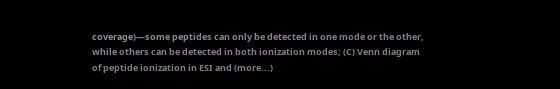coverage)—some peptides can only be detected in one mode or the other, while others can be detected in both ionization modes; (C) Venn diagram of peptide ionization in ESI and (more...)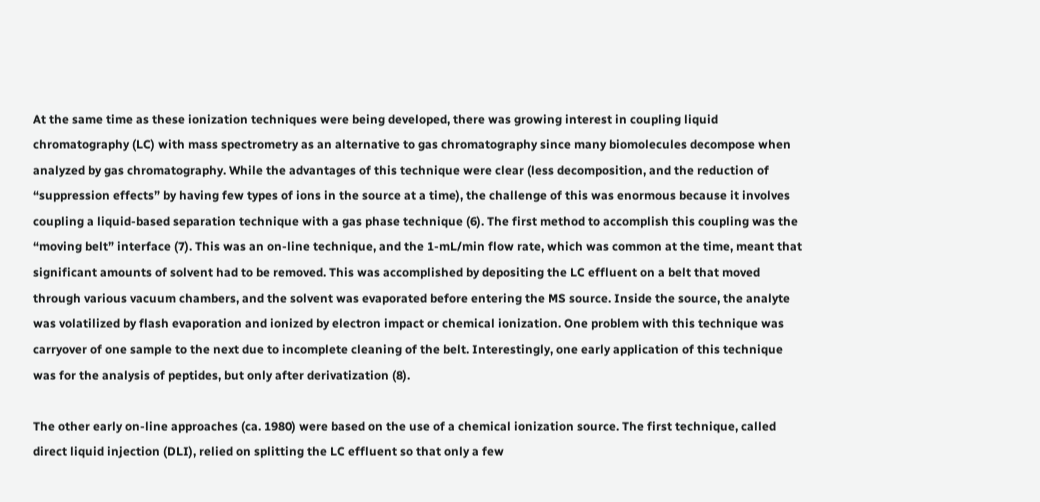At the same time as these ionization techniques were being developed, there was growing interest in coupling liquid chromatography (LC) with mass spectrometry as an alternative to gas chromatography since many biomolecules decompose when analyzed by gas chromatography. While the advantages of this technique were clear (less decomposition, and the reduction of “suppression effects” by having few types of ions in the source at a time), the challenge of this was enormous because it involves coupling a liquid-based separation technique with a gas phase technique (6). The first method to accomplish this coupling was the “moving belt” interface (7). This was an on-line technique, and the 1-mL/min flow rate, which was common at the time, meant that significant amounts of solvent had to be removed. This was accomplished by depositing the LC effluent on a belt that moved through various vacuum chambers, and the solvent was evaporated before entering the MS source. Inside the source, the analyte was volatilized by flash evaporation and ionized by electron impact or chemical ionization. One problem with this technique was carryover of one sample to the next due to incomplete cleaning of the belt. Interestingly, one early application of this technique was for the analysis of peptides, but only after derivatization (8).

The other early on-line approaches (ca. 1980) were based on the use of a chemical ionization source. The first technique, called direct liquid injection (DLI), relied on splitting the LC effluent so that only a few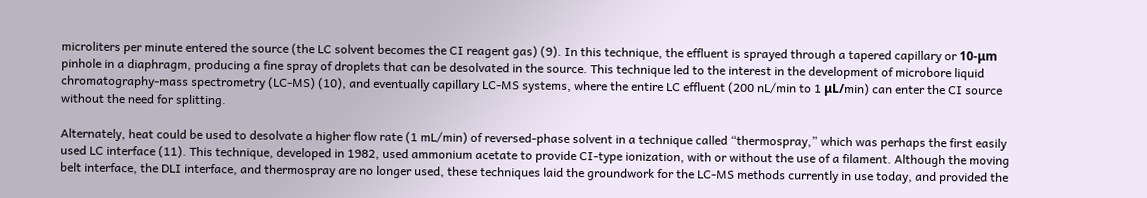microliters per minute entered the source (the LC solvent becomes the CI reagent gas) (9). In this technique, the effluent is sprayed through a tapered capillary or 10-μm pinhole in a diaphragm, producing a fine spray of droplets that can be desolvated in the source. This technique led to the interest in the development of microbore liquid chromatography-mass spectrometry (LC-MS) (10), and eventually capillary LC-MS systems, where the entire LC effluent (200 nL/min to 1 μL/min) can enter the CI source without the need for splitting.

Alternately, heat could be used to desolvate a higher flow rate (1 mL/min) of reversed-phase solvent in a technique called “thermospray,” which was perhaps the first easily used LC interface (11). This technique, developed in 1982, used ammonium acetate to provide CI-type ionization, with or without the use of a filament. Although the moving belt interface, the DLI interface, and thermospray are no longer used, these techniques laid the groundwork for the LC-MS methods currently in use today, and provided the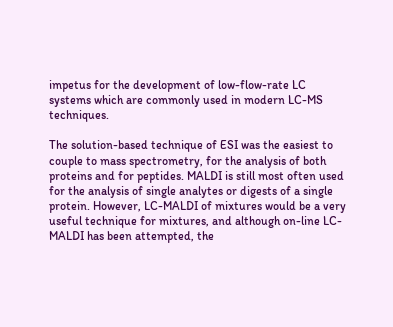impetus for the development of low-flow-rate LC systems which are commonly used in modern LC-MS techniques.

The solution-based technique of ESI was the easiest to couple to mass spectrometry, for the analysis of both proteins and for peptides. MALDI is still most often used for the analysis of single analytes or digests of a single protein. However, LC-MALDI of mixtures would be a very useful technique for mixtures, and although on-line LC-MALDI has been attempted, the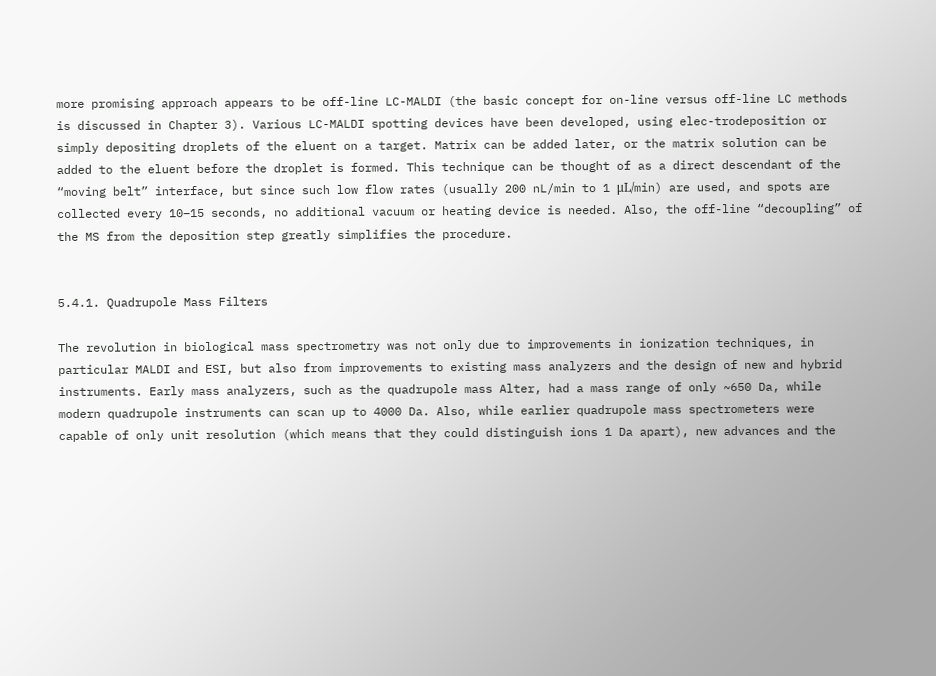more promising approach appears to be off-line LC-MALDI (the basic concept for on-line versus off-line LC methods is discussed in Chapter 3). Various LC-MALDI spotting devices have been developed, using elec-trodeposition or simply depositing droplets of the eluent on a target. Matrix can be added later, or the matrix solution can be added to the eluent before the droplet is formed. This technique can be thought of as a direct descendant of the “moving belt” interface, but since such low flow rates (usually 200 nL/min to 1 μL/min) are used, and spots are collected every 10–15 seconds, no additional vacuum or heating device is needed. Also, the off-line “decoupling” of the MS from the deposition step greatly simplifies the procedure.


5.4.1. Quadrupole Mass Filters

The revolution in biological mass spectrometry was not only due to improvements in ionization techniques, in particular MALDI and ESI, but also from improvements to existing mass analyzers and the design of new and hybrid instruments. Early mass analyzers, such as the quadrupole mass Alter, had a mass range of only ~650 Da, while modern quadrupole instruments can scan up to 4000 Da. Also, while earlier quadrupole mass spectrometers were capable of only unit resolution (which means that they could distinguish ions 1 Da apart), new advances and the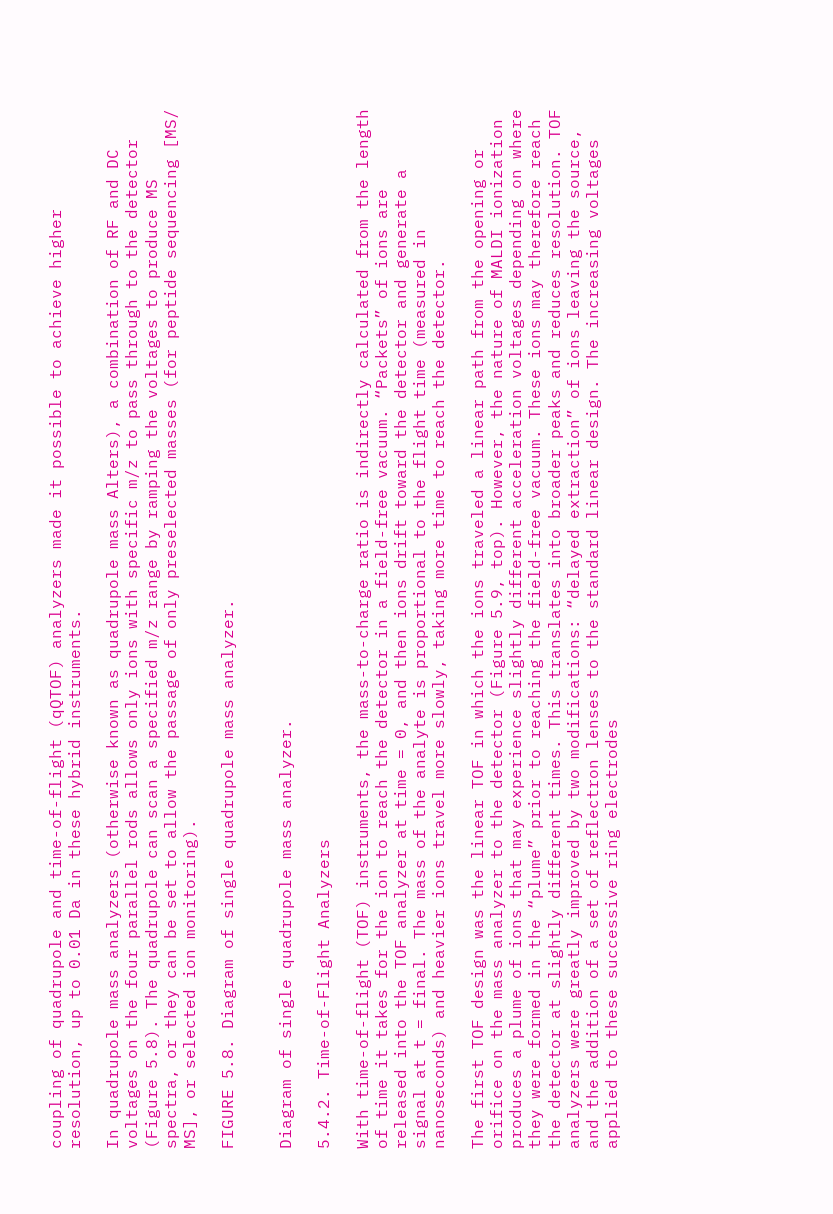coupling of quadrupole and time-of-flight (qQTOF) analyzers made it possible to achieve higher resolution, up to 0.01 Da in these hybrid instruments.

In quadrupole mass analyzers (otherwise known as quadrupole mass Alters), a combination of RF and DC voltages on the four parallel rods allows only ions with specific m/z to pass through to the detector (Figure 5.8). The quadrupole can scan a specified m/z range by ramping the voltages to produce MS spectra, or they can be set to allow the passage of only preselected masses (for peptide sequencing [MS/ MS], or selected ion monitoring).

FIGURE 5.8. Diagram of single quadrupole mass analyzer.


Diagram of single quadrupole mass analyzer.

5.4.2. Time-of-Flight Analyzers

With time-of-flight (TOF) instruments, the mass-to-charge ratio is indirectly calculated from the length of time it takes for the ion to reach the detector in a field-free vacuum. “Packets” of ions are released into the TOF analyzer at time = 0, and then ions drift toward the detector and generate a signal at t = final. The mass of the analyte is proportional to the flight time (measured in nanoseconds) and heavier ions travel more slowly, taking more time to reach the detector.

The first TOF design was the linear TOF in which the ions traveled a linear path from the opening or orifice on the mass analyzer to the detector (Figure 5.9, top). However, the nature of MALDI ionization produces a plume of ions that may experience slightly different acceleration voltages depending on where they were formed in the “plume” prior to reaching the field-free vacuum. These ions may therefore reach the detector at slightly different times. This translates into broader peaks and reduces resolution. TOF analyzers were greatly improved by two modifications: “delayed extraction” of ions leaving the source, and the addition of a set of reflectron lenses to the standard linear design. The increasing voltages applied to these successive ring electrodes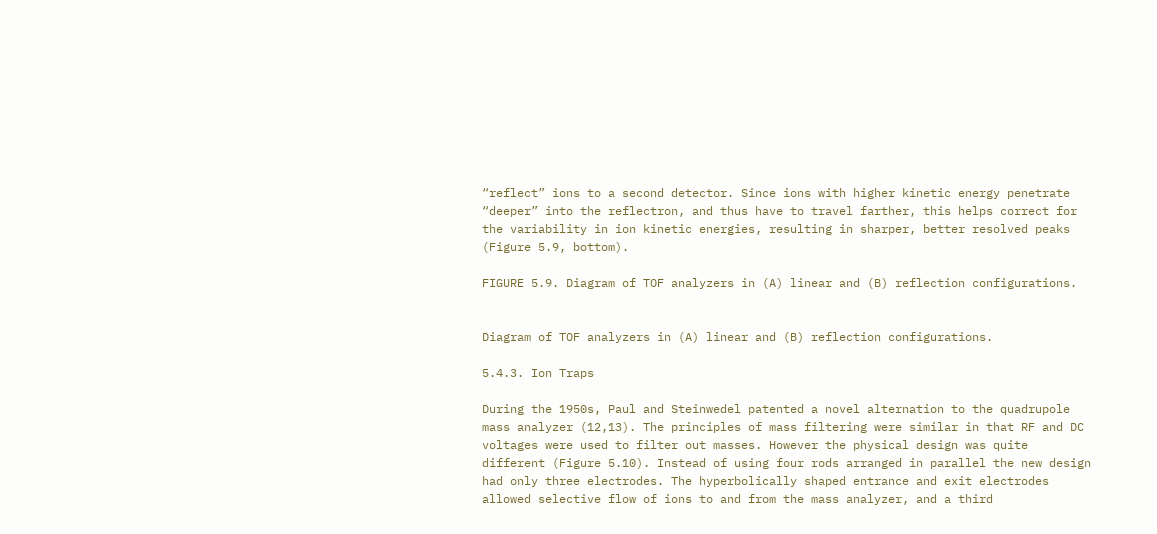“reflect” ions to a second detector. Since ions with higher kinetic energy penetrate “deeper” into the reflectron, and thus have to travel farther, this helps correct for the variability in ion kinetic energies, resulting in sharper, better resolved peaks (Figure 5.9, bottom).

FIGURE 5.9. Diagram of TOF analyzers in (A) linear and (B) reflection configurations.


Diagram of TOF analyzers in (A) linear and (B) reflection configurations.

5.4.3. Ion Traps

During the 1950s, Paul and Steinwedel patented a novel alternation to the quadrupole mass analyzer (12,13). The principles of mass filtering were similar in that RF and DC voltages were used to filter out masses. However the physical design was quite different (Figure 5.10). Instead of using four rods arranged in parallel the new design had only three electrodes. The hyperbolically shaped entrance and exit electrodes allowed selective flow of ions to and from the mass analyzer, and a third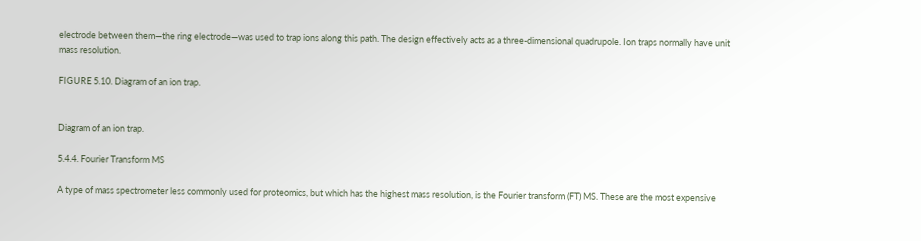electrode between them—the ring electrode—was used to trap ions along this path. The design effectively acts as a three-dimensional quadrupole. Ion traps normally have unit mass resolution.

FIGURE 5.10. Diagram of an ion trap.


Diagram of an ion trap.

5.4.4. Fourier Transform MS

A type of mass spectrometer less commonly used for proteomics, but which has the highest mass resolution, is the Fourier transform (FT) MS. These are the most expensive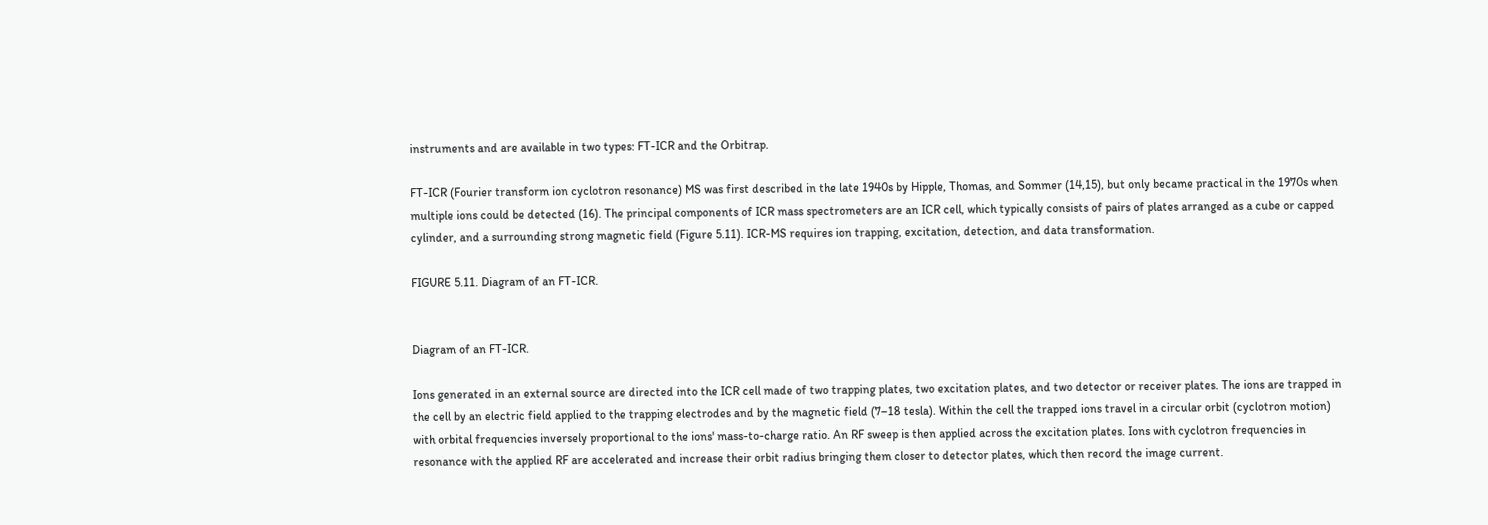instruments and are available in two types: FT-ICR and the Orbitrap.

FT-ICR (Fourier transform ion cyclotron resonance) MS was first described in the late 1940s by Hipple, Thomas, and Sommer (14,15), but only became practical in the 1970s when multiple ions could be detected (16). The principal components of ICR mass spectrometers are an ICR cell, which typically consists of pairs of plates arranged as a cube or capped cylinder, and a surrounding strong magnetic field (Figure 5.11). ICR-MS requires ion trapping, excitation, detection, and data transformation.

FIGURE 5.11. Diagram of an FT-ICR.


Diagram of an FT-ICR.

Ions generated in an external source are directed into the ICR cell made of two trapping plates, two excitation plates, and two detector or receiver plates. The ions are trapped in the cell by an electric field applied to the trapping electrodes and by the magnetic field (7–18 tesla). Within the cell the trapped ions travel in a circular orbit (cyclotron motion) with orbital frequencies inversely proportional to the ions' mass-to-charge ratio. An RF sweep is then applied across the excitation plates. Ions with cyclotron frequencies in resonance with the applied RF are accelerated and increase their orbit radius bringing them closer to detector plates, which then record the image current.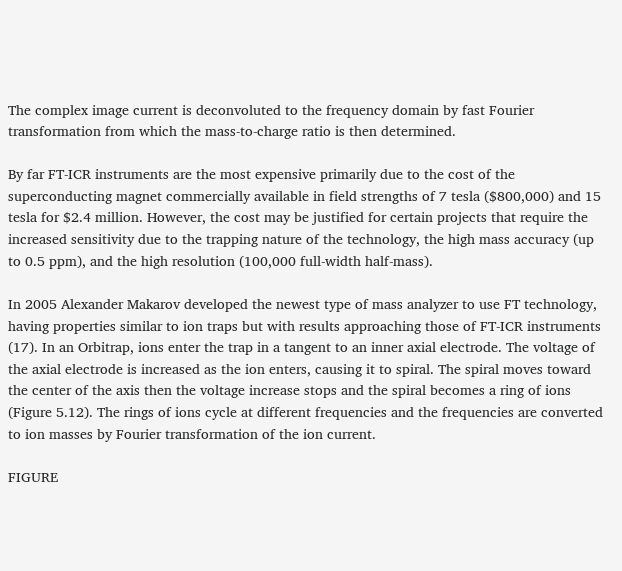The complex image current is deconvoluted to the frequency domain by fast Fourier transformation from which the mass-to-charge ratio is then determined.

By far FT-ICR instruments are the most expensive primarily due to the cost of the superconducting magnet commercially available in field strengths of 7 tesla ($800,000) and 15 tesla for $2.4 million. However, the cost may be justified for certain projects that require the increased sensitivity due to the trapping nature of the technology, the high mass accuracy (up to 0.5 ppm), and the high resolution (100,000 full-width half-mass).

In 2005 Alexander Makarov developed the newest type of mass analyzer to use FT technology, having properties similar to ion traps but with results approaching those of FT-ICR instruments (17). In an Orbitrap, ions enter the trap in a tangent to an inner axial electrode. The voltage of the axial electrode is increased as the ion enters, causing it to spiral. The spiral moves toward the center of the axis then the voltage increase stops and the spiral becomes a ring of ions (Figure 5.12). The rings of ions cycle at different frequencies and the frequencies are converted to ion masses by Fourier transformation of the ion current.

FIGURE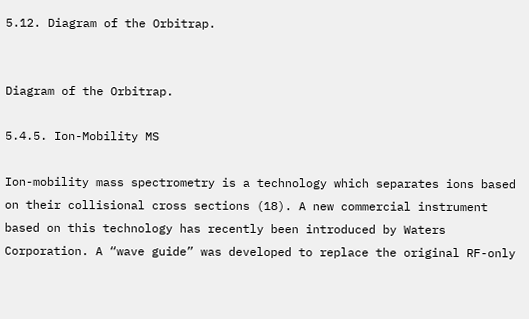5.12. Diagram of the Orbitrap.


Diagram of the Orbitrap.

5.4.5. Ion-Mobility MS

Ion-mobility mass spectrometry is a technology which separates ions based on their collisional cross sections (18). A new commercial instrument based on this technology has recently been introduced by Waters Corporation. A “wave guide” was developed to replace the original RF-only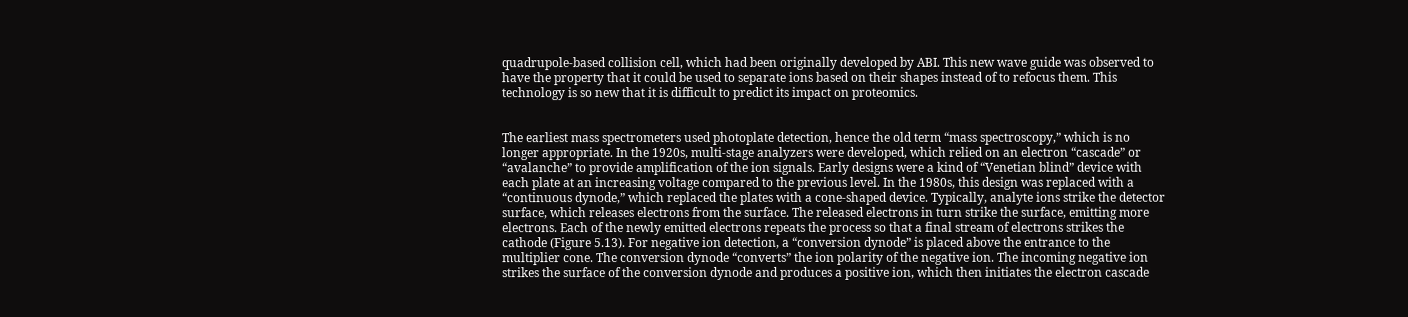quadrupole-based collision cell, which had been originally developed by ABI. This new wave guide was observed to have the property that it could be used to separate ions based on their shapes instead of to refocus them. This technology is so new that it is difficult to predict its impact on proteomics.


The earliest mass spectrometers used photoplate detection, hence the old term “mass spectroscopy,” which is no longer appropriate. In the 1920s, multi-stage analyzers were developed, which relied on an electron “cascade” or “avalanche” to provide amplification of the ion signals. Early designs were a kind of “Venetian blind” device with each plate at an increasing voltage compared to the previous level. In the 1980s, this design was replaced with a “continuous dynode,” which replaced the plates with a cone-shaped device. Typically, analyte ions strike the detector surface, which releases electrons from the surface. The released electrons in turn strike the surface, emitting more electrons. Each of the newly emitted electrons repeats the process so that a final stream of electrons strikes the cathode (Figure 5.13). For negative ion detection, a “conversion dynode” is placed above the entrance to the multiplier cone. The conversion dynode “converts” the ion polarity of the negative ion. The incoming negative ion strikes the surface of the conversion dynode and produces a positive ion, which then initiates the electron cascade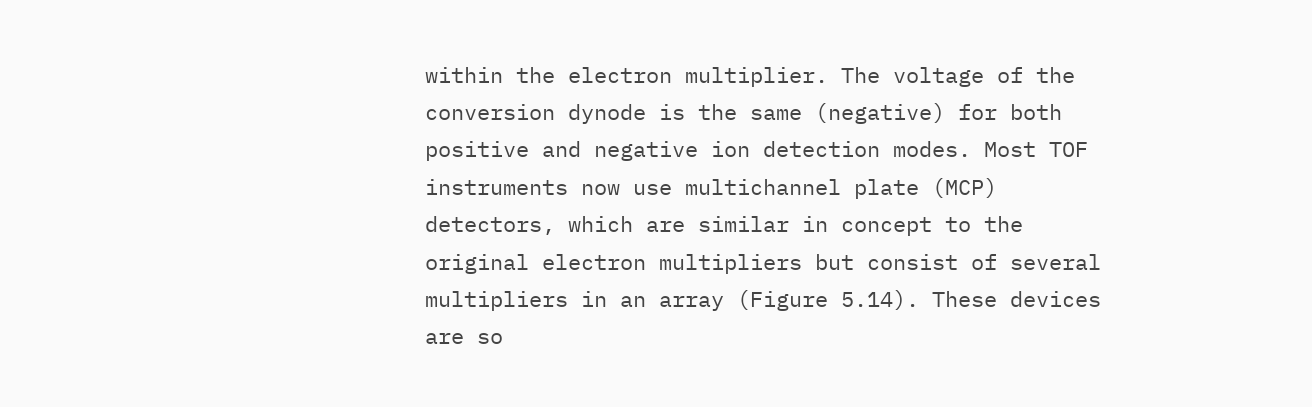within the electron multiplier. The voltage of the conversion dynode is the same (negative) for both positive and negative ion detection modes. Most TOF instruments now use multichannel plate (MCP) detectors, which are similar in concept to the original electron multipliers but consist of several multipliers in an array (Figure 5.14). These devices are so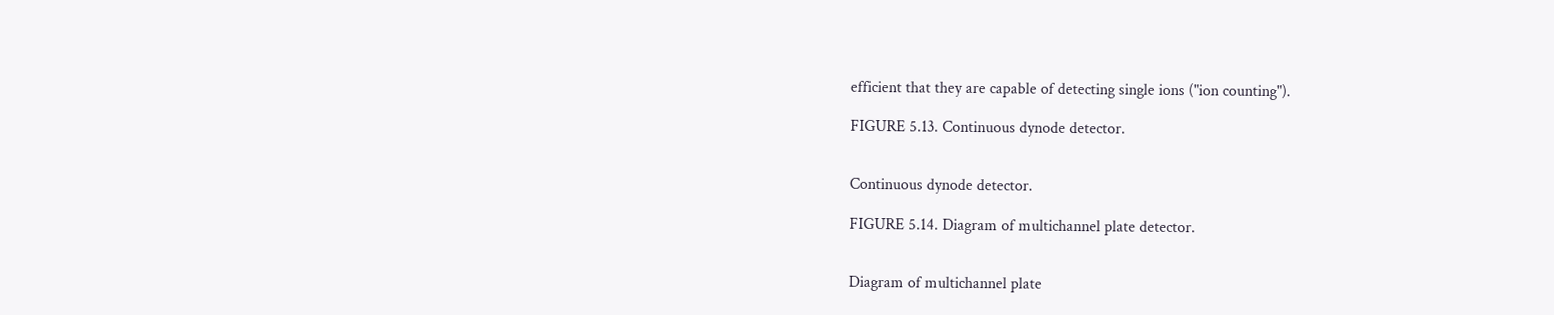efficient that they are capable of detecting single ions ("ion counting").

FIGURE 5.13. Continuous dynode detector.


Continuous dynode detector.

FIGURE 5.14. Diagram of multichannel plate detector.


Diagram of multichannel plate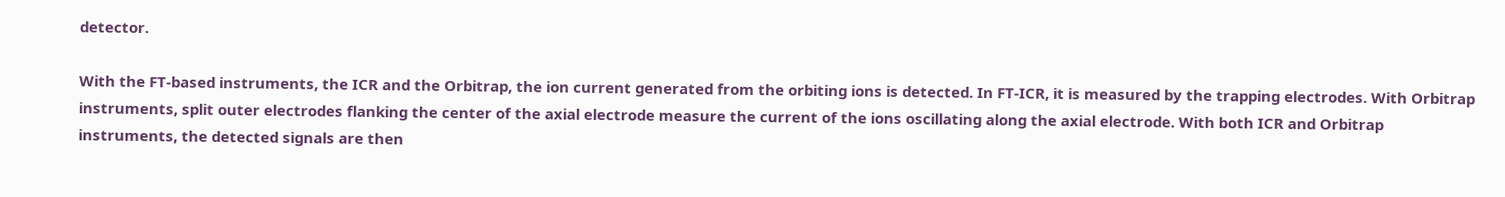detector.

With the FT-based instruments, the ICR and the Orbitrap, the ion current generated from the orbiting ions is detected. In FT-ICR, it is measured by the trapping electrodes. With Orbitrap instruments, split outer electrodes flanking the center of the axial electrode measure the current of the ions oscillating along the axial electrode. With both ICR and Orbitrap instruments, the detected signals are then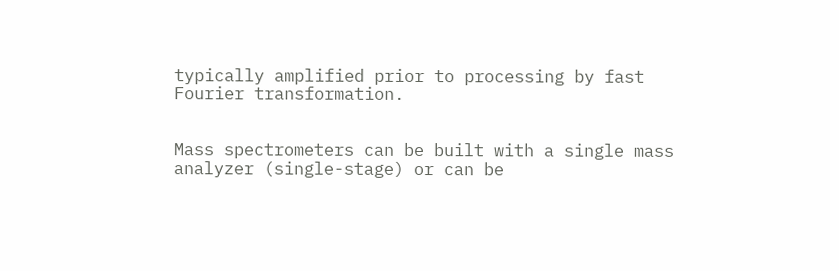typically amplified prior to processing by fast Fourier transformation.


Mass spectrometers can be built with a single mass analyzer (single-stage) or can be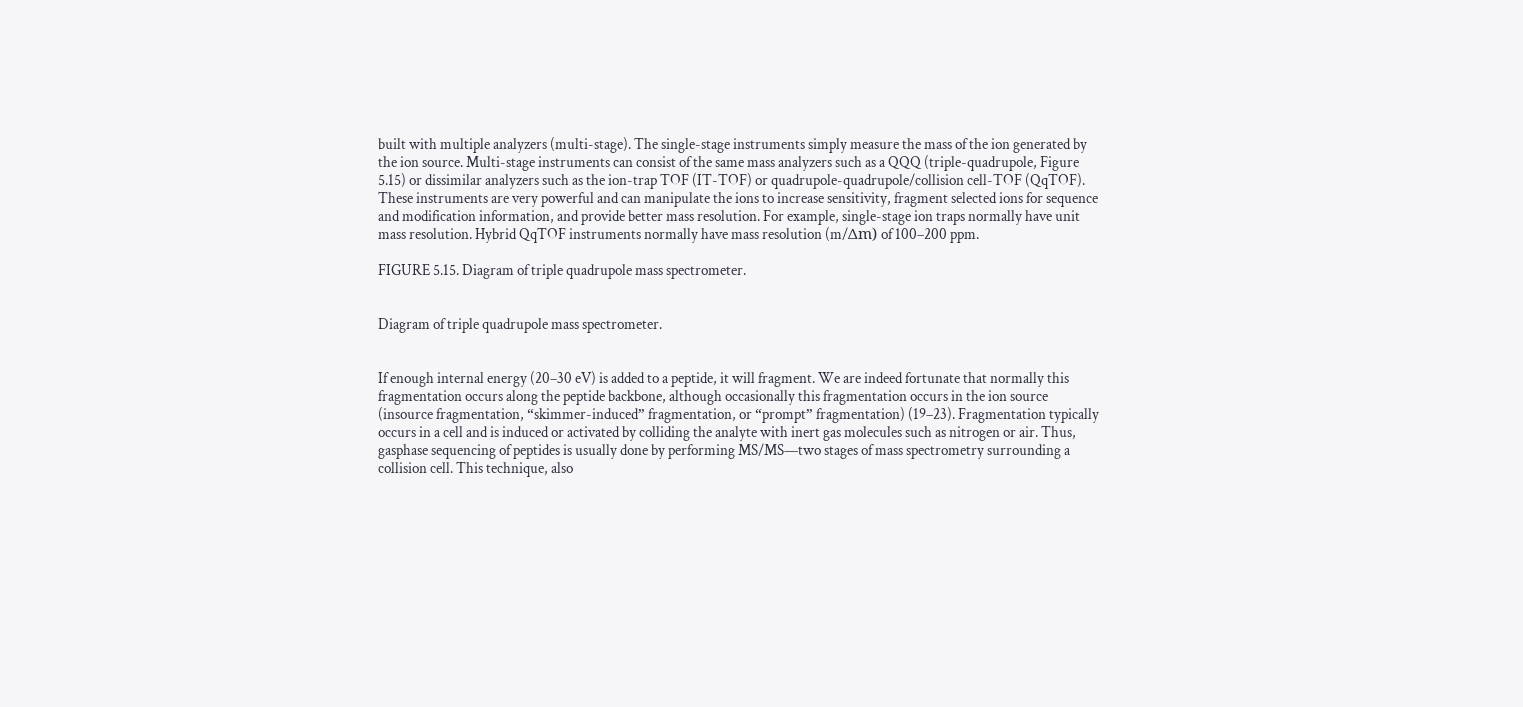built with multiple analyzers (multi-stage). The single-stage instruments simply measure the mass of the ion generated by the ion source. Multi-stage instruments can consist of the same mass analyzers such as a QQQ (triple-quadrupole, Figure 5.15) or dissimilar analyzers such as the ion-trap TOF (IT-TOF) or quadrupole-quadrupole/collision cell-TOF (QqTOF). These instruments are very powerful and can manipulate the ions to increase sensitivity, fragment selected ions for sequence and modification information, and provide better mass resolution. For example, single-stage ion traps normally have unit mass resolution. Hybrid QqTOF instruments normally have mass resolution (m/Δm) of 100–200 ppm.

FIGURE 5.15. Diagram of triple quadrupole mass spectrometer.


Diagram of triple quadrupole mass spectrometer.


If enough internal energy (20–30 eV) is added to a peptide, it will fragment. We are indeed fortunate that normally this fragmentation occurs along the peptide backbone, although occasionally this fragmentation occurs in the ion source (insource fragmentation, “skimmer-induced” fragmentation, or “prompt” fragmentation) (19–23). Fragmentation typically occurs in a cell and is induced or activated by colliding the analyte with inert gas molecules such as nitrogen or air. Thus, gasphase sequencing of peptides is usually done by performing MS/MS—two stages of mass spectrometry surrounding a collision cell. This technique, also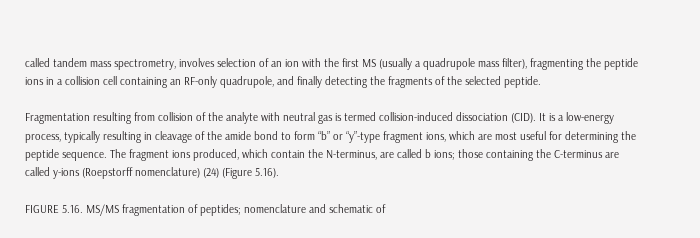called tandem mass spectrometry, involves selection of an ion with the first MS (usually a quadrupole mass filter), fragmenting the peptide ions in a collision cell containing an RF-only quadrupole, and finally detecting the fragments of the selected peptide.

Fragmentation resulting from collision of the analyte with neutral gas is termed collision-induced dissociation (CID). It is a low-energy process, typically resulting in cleavage of the amide bond to form “b” or “y”-type fragment ions, which are most useful for determining the peptide sequence. The fragment ions produced, which contain the N-terminus, are called b ions; those containing the C-terminus are called y-ions (Roepstorff nomenclature) (24) (Figure 5.16).

FIGURE 5.16. MS/MS fragmentation of peptides; nomenclature and schematic of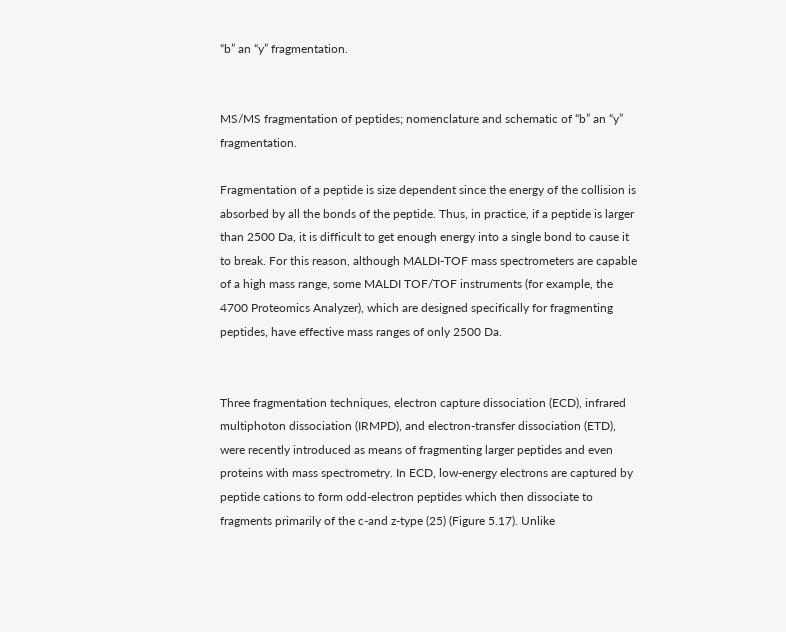“b” an “y” fragmentation.


MS/MS fragmentation of peptides; nomenclature and schematic of “b” an “y” fragmentation.

Fragmentation of a peptide is size dependent since the energy of the collision is absorbed by all the bonds of the peptide. Thus, in practice, if a peptide is larger than 2500 Da, it is difficult to get enough energy into a single bond to cause it to break. For this reason, although MALDI-TOF mass spectrometers are capable of a high mass range, some MALDI TOF/TOF instruments (for example, the 4700 Proteomics Analyzer), which are designed specifically for fragmenting peptides, have effective mass ranges of only 2500 Da.


Three fragmentation techniques, electron capture dissociation (ECD), infrared multiphoton dissociation (IRMPD), and electron-transfer dissociation (ETD), were recently introduced as means of fragmenting larger peptides and even proteins with mass spectrometry. In ECD, low-energy electrons are captured by peptide cations to form odd-electron peptides which then dissociate to fragments primarily of the c-and z-type (25) (Figure 5.17). Unlike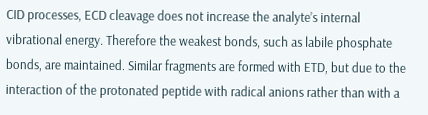CID processes, ECD cleavage does not increase the analyte’s internal vibrational energy. Therefore the weakest bonds, such as labile phosphate bonds, are maintained. Similar fragments are formed with ETD, but due to the interaction of the protonated peptide with radical anions rather than with a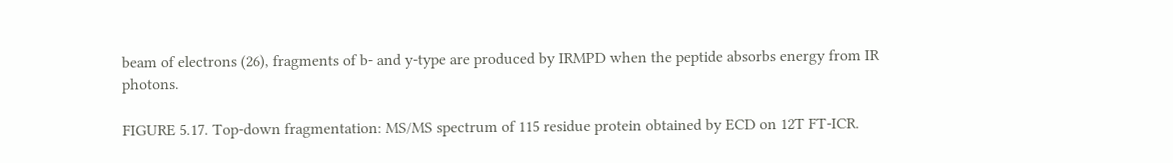beam of electrons (26), fragments of b- and y-type are produced by IRMPD when the peptide absorbs energy from IR photons.

FIGURE 5.17. Top-down fragmentation: MS/MS spectrum of 115 residue protein obtained by ECD on 12T FT-ICR.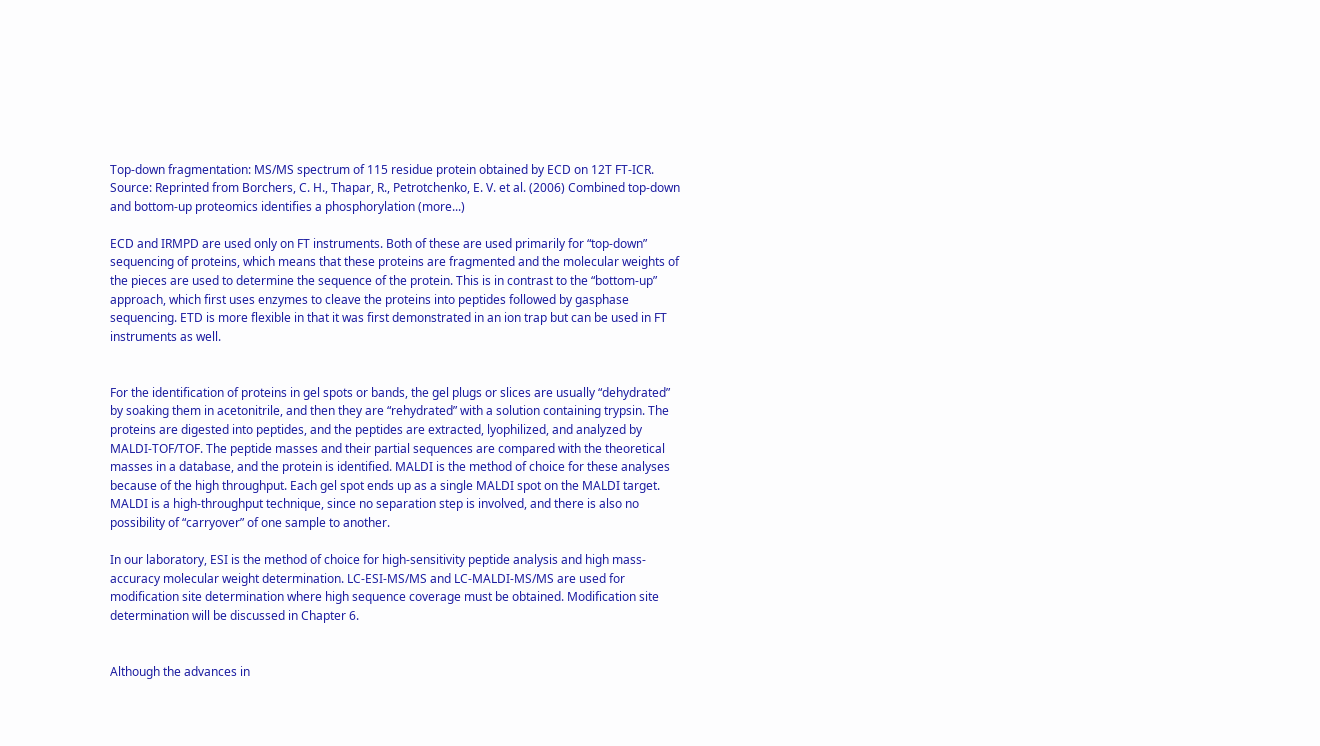Top-down fragmentation: MS/MS spectrum of 115 residue protein obtained by ECD on 12T FT-ICR. Source: Reprinted from Borchers, C. H., Thapar, R., Petrotchenko, E. V. et al. (2006) Combined top-down and bottom-up proteomics identifies a phosphorylation (more...)

ECD and IRMPD are used only on FT instruments. Both of these are used primarily for “top-down” sequencing of proteins, which means that these proteins are fragmented and the molecular weights of the pieces are used to determine the sequence of the protein. This is in contrast to the “bottom-up” approach, which first uses enzymes to cleave the proteins into peptides followed by gasphase sequencing. ETD is more flexible in that it was first demonstrated in an ion trap but can be used in FT instruments as well.


For the identification of proteins in gel spots or bands, the gel plugs or slices are usually “dehydrated” by soaking them in acetonitrile, and then they are “rehydrated” with a solution containing trypsin. The proteins are digested into peptides, and the peptides are extracted, lyophilized, and analyzed by MALDI-TOF/TOF. The peptide masses and their partial sequences are compared with the theoretical masses in a database, and the protein is identified. MALDI is the method of choice for these analyses because of the high throughput. Each gel spot ends up as a single MALDI spot on the MALDI target. MALDI is a high-throughput technique, since no separation step is involved, and there is also no possibility of “carryover” of one sample to another.

In our laboratory, ESI is the method of choice for high-sensitivity peptide analysis and high mass-accuracy molecular weight determination. LC-ESI-MS/MS and LC-MALDI-MS/MS are used for modification site determination where high sequence coverage must be obtained. Modification site determination will be discussed in Chapter 6.


Although the advances in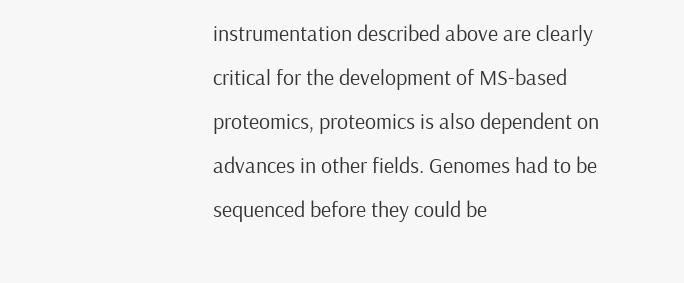instrumentation described above are clearly critical for the development of MS-based proteomics, proteomics is also dependent on advances in other fields. Genomes had to be sequenced before they could be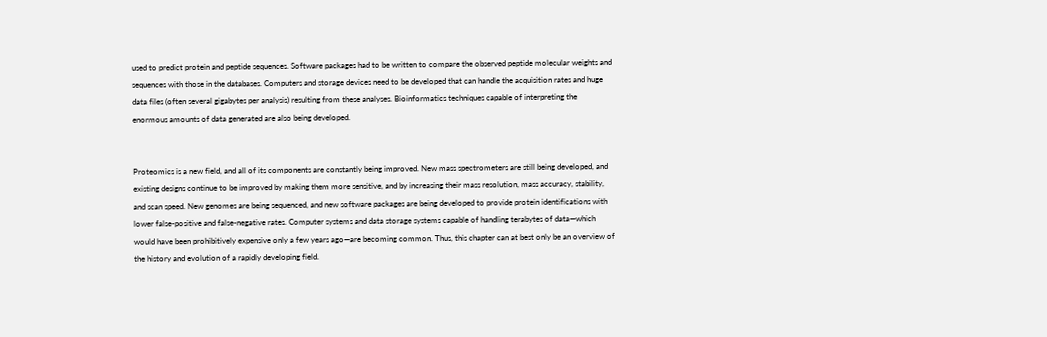used to predict protein and peptide sequences. Software packages had to be written to compare the observed peptide molecular weights and sequences with those in the databases. Computers and storage devices need to be developed that can handle the acquisition rates and huge data files (often several gigabytes per analysis) resulting from these analyses. Bioinformatics techniques capable of interpreting the enormous amounts of data generated are also being developed.


Proteomics is a new field, and all of its components are constantly being improved. New mass spectrometers are still being developed, and existing designs continue to be improved by making them more sensitive, and by increasing their mass resolution, mass accuracy, stability, and scan speed. New genomes are being sequenced, and new software packages are being developed to provide protein identifications with lower false-positive and false-negative rates. Computer systems and data storage systems capable of handling terabytes of data—which would have been prohibitively expensive only a few years ago—are becoming common. Thus, this chapter can at best only be an overview of the history and evolution of a rapidly developing field.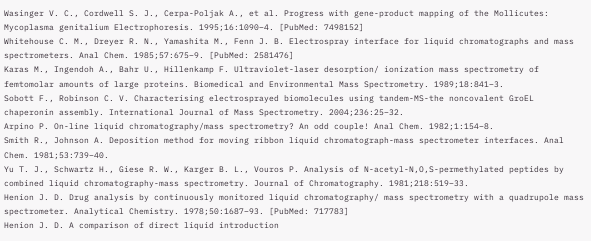Wasinger V. C., Cordwell S. J., Cerpa-Poljak A., et al. Progress with gene-product mapping of the Mollicutes: Mycoplasma genitalium Electrophoresis. 1995;16:1090–4. [PubMed: 7498152]
Whitehouse C. M., Dreyer R. N., Yamashita M., Fenn J. B. Electrospray interface for liquid chromatographs and mass spectrometers. Anal Chem. 1985;57:675–9. [PubMed: 2581476]
Karas M., Ingendoh A., Bahr U., Hillenkamp F. Ultraviolet-laser desorption/ ionization mass spectrometry of femtomolar amounts of large proteins. Biomedical and Environmental Mass Spectrometry. 1989;18:841–3.
Sobott F., Robinson C. V. Characterising electrosprayed biomolecules using tandem-MS-the noncovalent GroEL chaperonin assembly. International Journal of Mass Spectrometry. 2004;236:25–32.
Arpino P. On-line liquid chromatography/mass spectrometry? An odd couple! Anal Chem. 1982;1:154–8.
Smith R., Johnson A. Deposition method for moving ribbon liquid chromatograph-mass spectrometer interfaces. Anal Chem. 1981;53:739–40.
Yu T. J., Schwartz H., Giese R. W., Karger B. L., Vouros P. Analysis of N-acetyl-N,O,S-permethylated peptides by combined liquid chromatography-mass spectrometry. Journal of Chromatography. 1981;218:519–33.
Henion J. D. Drug analysis by continuously monitored liquid chromatography/ mass spectrometry with a quadrupole mass spectrometer. Analytical Chemistry. 1978;50:1687–93. [PubMed: 717783]
Henion J. D. A comparison of direct liquid introduction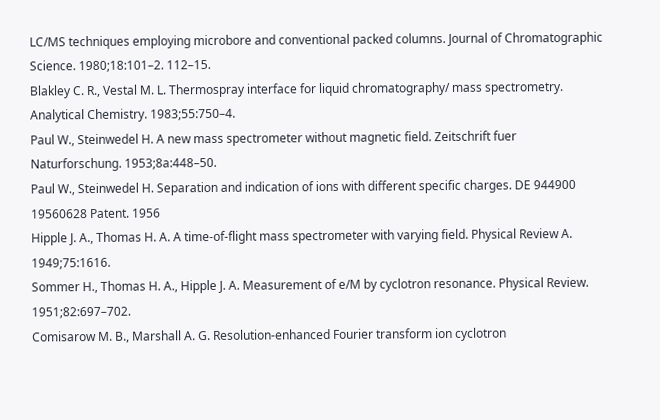LC/MS techniques employing microbore and conventional packed columns. Journal of Chromatographic Science. 1980;18:101–2. 112–15.
Blakley C. R., Vestal M. L. Thermospray interface for liquid chromatography/ mass spectrometry. Analytical Chemistry. 1983;55:750–4.
Paul W., Steinwedel H. A new mass spectrometer without magnetic field. Zeitschrift fuer Naturforschung. 1953;8a:448–50.
Paul W., Steinwedel H. Separation and indication of ions with different specific charges. DE 944900 19560628 Patent. 1956
Hipple J. A., Thomas H. A. A time-of-flight mass spectrometer with varying field. Physical Review A. 1949;75:1616.
Sommer H., Thomas H. A., Hipple J. A. Measurement of e/M by cyclotron resonance. Physical Review. 1951;82:697–702.
Comisarow M. B., Marshall A. G. Resolution-enhanced Fourier transform ion cyclotron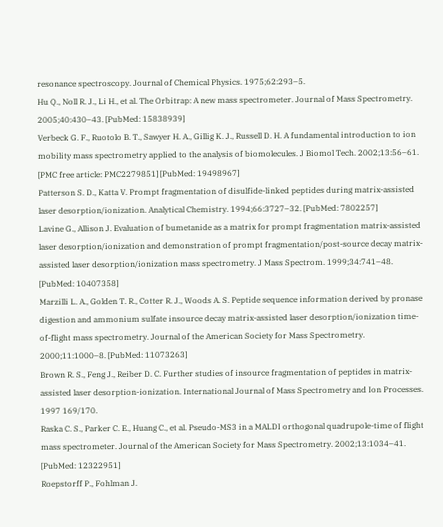resonance spectroscopy. Journal of Chemical Physics. 1975;62:293–5.
Hu Q., Noll R. J., Li H., et al. The Orbitrap: A new mass spectrometer. Journal of Mass Spectrometry. 2005;40:430–43. [PubMed: 15838939]
Verbeck G. F., Ruotolo B. T., Sawyer H. A., Gillig K. J., Russell D. H. A fundamental introduction to ion mobility mass spectrometry applied to the analysis of biomolecules. J Biomol Tech. 2002;13:56–61. [PMC free article: PMC2279851] [PubMed: 19498967]
Patterson S. D., Katta V. Prompt fragmentation of disulfide-linked peptides during matrix-assisted laser desorption/ionization. Analytical Chemistry. 1994;66:3727–32. [PubMed: 7802257]
Lavine G., Allison J. Evaluation of bumetanide as a matrix for prompt fragmentation matrix-assisted laser desorption/ionization and demonstration of prompt fragmentation/post-source decay matrix-assisted laser desorption/ionization mass spectrometry. J Mass Spectrom. 1999;34:741–48. [PubMed: 10407358]
Marzilli L. A., Golden T. R., Cotter R. J., Woods A. S. Peptide sequence information derived by pronase digestion and ammonium sulfate insource decay matrix-assisted laser desorption/ionization time-of-flight mass spectrometry. Journal of the American Society for Mass Spectrometry. 2000;11:1000–8. [PubMed: 11073263]
Brown R. S., Feng J., Reiber D. C. Further studies of insource fragmentation of peptides in matrix-assisted laser desorption-ionization. International Journal of Mass Spectrometry and Ion Processes. 1997 169/170.
Raska C. S., Parker C. E., Huang C., et al. Pseudo-MS3 in a MALDI orthogonal quadrupole-time of flight mass spectrometer. Journal of the American Society for Mass Spectrometry. 2002;13:1034–41. [PubMed: 12322951]
Roepstorff P., Fohlman J.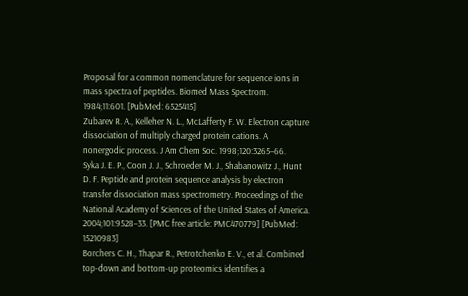Proposal for a common nomenclature for sequence ions in mass spectra of peptides. Biomed Mass Spectrom. 1984;11:601. [PubMed: 6525415]
Zubarev R. A., Kelleher N. L., McLafferty F. W. Electron capture dissociation of multiply charged protein cations. A nonergodic process. J Am Chem Soc. 1998;120:3265–66.
Syka J. E. P., Coon J. J., Schroeder M. J., Shabanowitz J., Hunt D. F. Peptide and protein sequence analysis by electron transfer dissociation mass spectrometry. Proceedings of the National Academy of Sciences of the United States of America. 2004;101:9528–33. [PMC free article: PMC470779] [PubMed: 15210983]
Borchers C. H., Thapar R., Petrotchenko E. V., et al. Combined top-down and bottom-up proteomics identifies a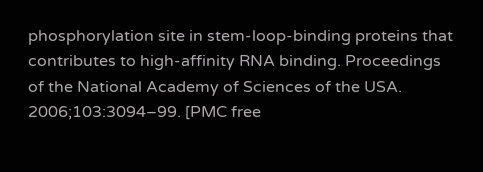phosphorylation site in stem-loop-binding proteins that contributes to high-affinity RNA binding. Proceedings of the National Academy of Sciences of the USA. 2006;103:3094–99. [PMC free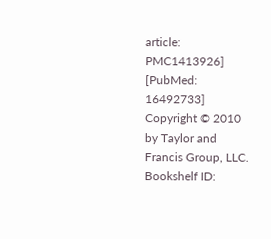article: PMC1413926] [PubMed: 16492733]
Copyright © 2010 by Taylor and Francis Group, LLC.
Bookshelf ID: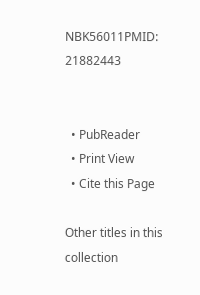NBK56011PMID: 21882443


  • PubReader
  • Print View
  • Cite this Page

Other titles in this collection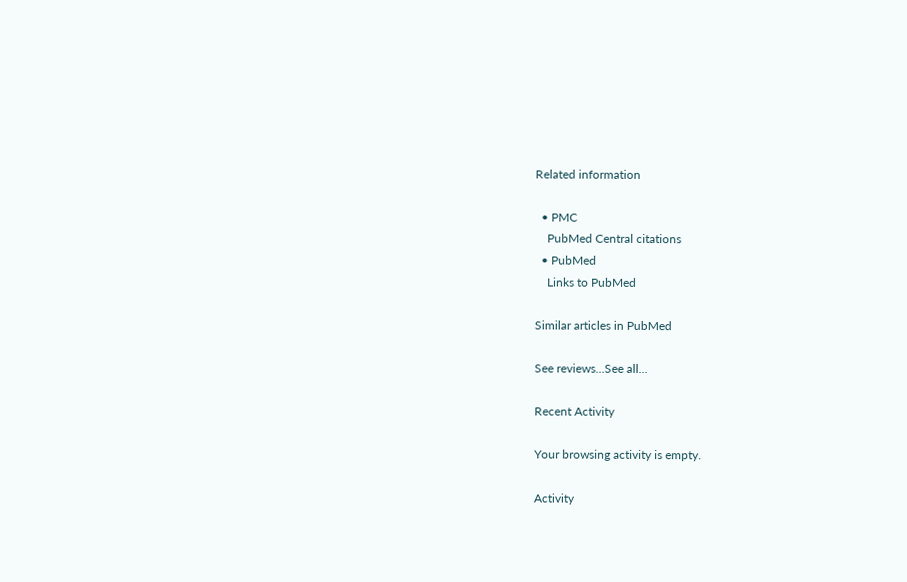Related information

  • PMC
    PubMed Central citations
  • PubMed
    Links to PubMed

Similar articles in PubMed

See reviews...See all...

Recent Activity

Your browsing activity is empty.

Activity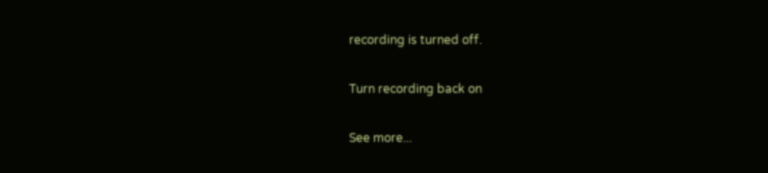recording is turned off.

Turn recording back on

See more...